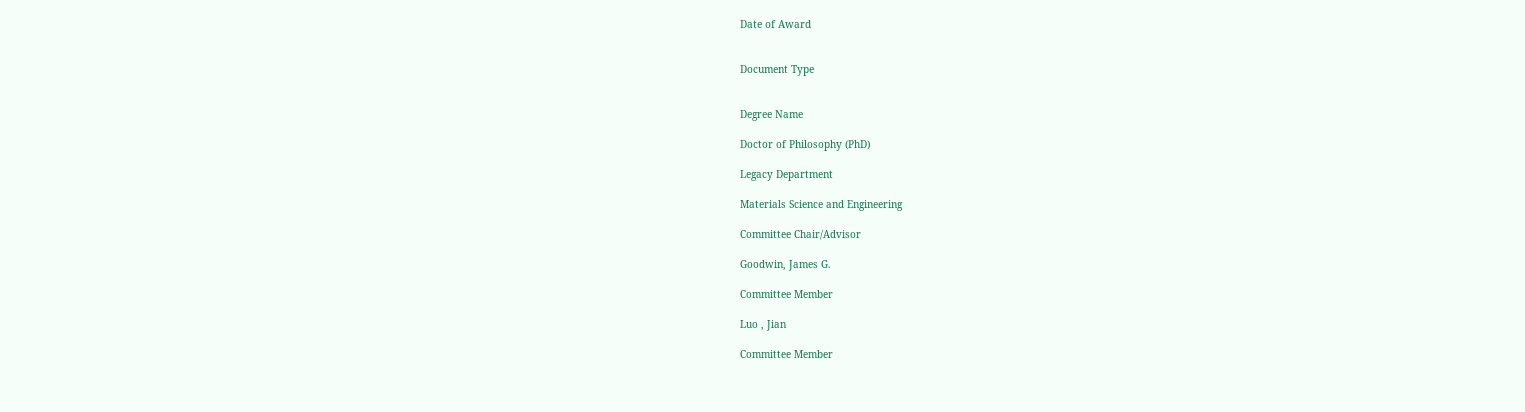Date of Award


Document Type


Degree Name

Doctor of Philosophy (PhD)

Legacy Department

Materials Science and Engineering

Committee Chair/Advisor

Goodwin, James G.

Committee Member

Luo , Jian

Committee Member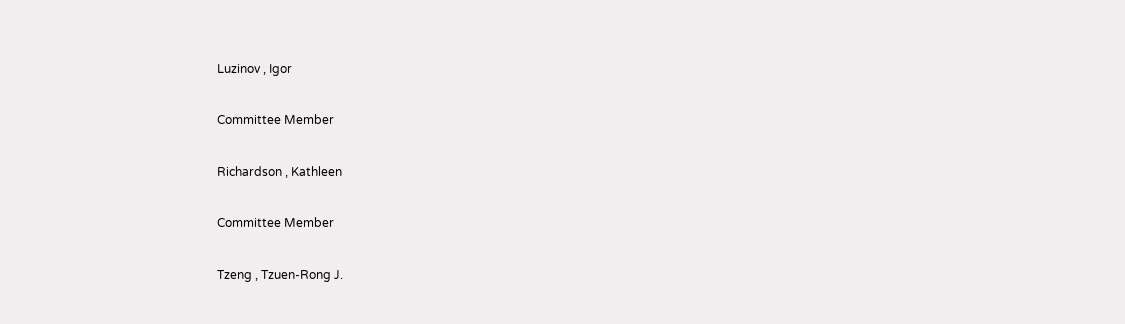Luzinov , Igor

Committee Member

Richardson , Kathleen

Committee Member

Tzeng , Tzuen-Rong J.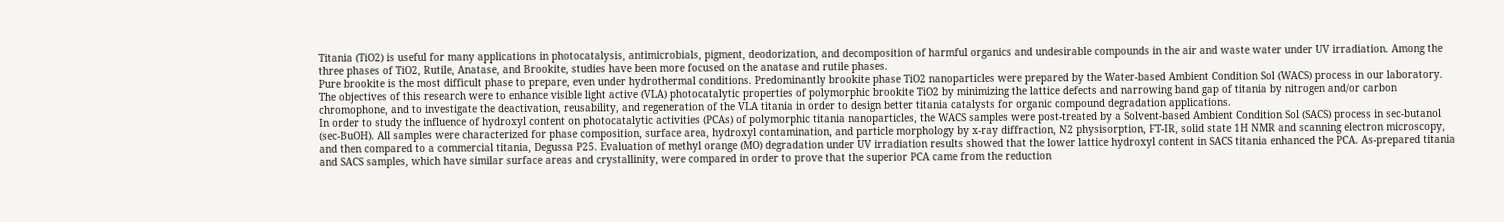Titania (TiO2) is useful for many applications in photocatalysis, antimicrobials, pigment, deodorization, and decomposition of harmful organics and undesirable compounds in the air and waste water under UV irradiation. Among the three phases of TiO2, Rutile, Anatase, and Brookite, studies have been more focused on the anatase and rutile phases.
Pure brookite is the most difficult phase to prepare, even under hydrothermal conditions. Predominantly brookite phase TiO2 nanoparticles were prepared by the Water-based Ambient Condition Sol (WACS) process in our laboratory. The objectives of this research were to enhance visible light active (VLA) photocatalytic properties of polymorphic brookite TiO2 by minimizing the lattice defects and narrowing band gap of titania by nitrogen and/or carbon chromophone, and to investigate the deactivation, reusability, and regeneration of the VLA titania in order to design better titania catalysts for organic compound degradation applications.
In order to study the influence of hydroxyl content on photocatalytic activities (PCAs) of polymorphic titania nanoparticles, the WACS samples were post-treated by a Solvent-based Ambient Condition Sol (SACS) process in sec-butanol (sec-BuOH). All samples were characterized for phase composition, surface area, hydroxyl contamination, and particle morphology by x-ray diffraction, N2 physisorption, FT-IR, solid state 1H NMR and scanning electron microscopy, and then compared to a commercial titania, Degussa P25. Evaluation of methyl orange (MO) degradation under UV irradiation results showed that the lower lattice hydroxyl content in SACS titania enhanced the PCA. As-prepared titania and SACS samples, which have similar surface areas and crystallinity, were compared in order to prove that the superior PCA came from the reduction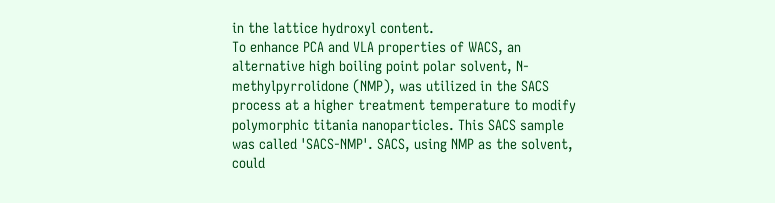in the lattice hydroxyl content.
To enhance PCA and VLA properties of WACS, an alternative high boiling point polar solvent, N-methylpyrrolidone (NMP), was utilized in the SACS process at a higher treatment temperature to modify polymorphic titania nanoparticles. This SACS sample was called 'SACS-NMP'. SACS, using NMP as the solvent, could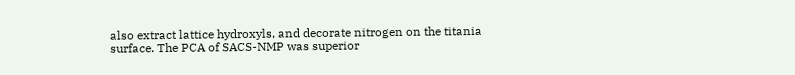also extract lattice hydroxyls, and decorate nitrogen on the titania surface. The PCA of SACS-NMP was superior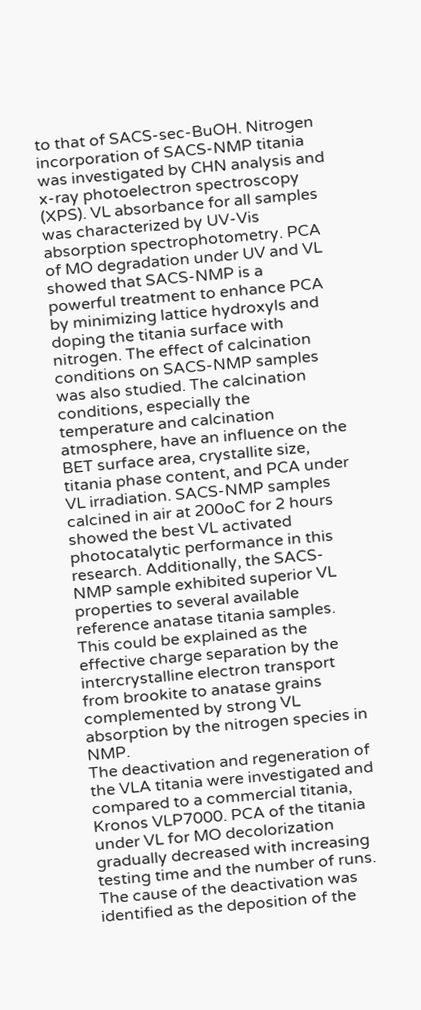to that of SACS-sec-BuOH. Nitrogen incorporation of SACS-NMP titania was investigated by CHN analysis and x-ray photoelectron spectroscopy (XPS). VL absorbance for all samples was characterized by UV-Vis absorption spectrophotometry. PCA of MO degradation under UV and VL showed that SACS-NMP is a powerful treatment to enhance PCA by minimizing lattice hydroxyls and doping the titania surface with nitrogen. The effect of calcination conditions on SACS-NMP samples was also studied. The calcination conditions, especially the temperature and calcination atmosphere, have an influence on the BET surface area, crystallite size, titania phase content, and PCA under VL irradiation. SACS-NMP samples calcined in air at 200oC for 2 hours showed the best VL activated photocatalytic performance in this research. Additionally, the SACS-NMP sample exhibited superior VL properties to several available reference anatase titania samples. This could be explained as the effective charge separation by the intercrystalline electron transport from brookite to anatase grains complemented by strong VL absorption by the nitrogen species in NMP.
The deactivation and regeneration of the VLA titania were investigated and compared to a commercial titania, Kronos VLP7000. PCA of the titania under VL for MO decolorization gradually decreased with increasing testing time and the number of runs. The cause of the deactivation was identified as the deposition of the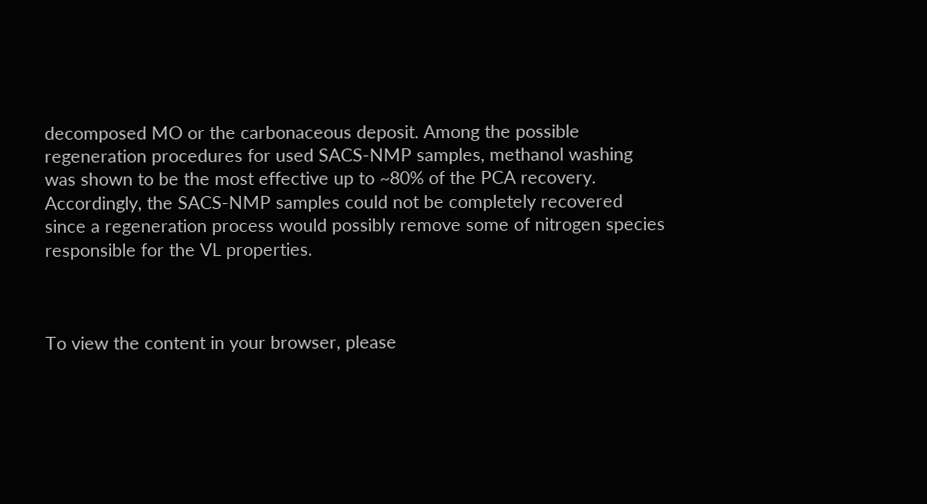decomposed MO or the carbonaceous deposit. Among the possible regeneration procedures for used SACS-NMP samples, methanol washing was shown to be the most effective up to ~80% of the PCA recovery. Accordingly, the SACS-NMP samples could not be completely recovered since a regeneration process would possibly remove some of nitrogen species responsible for the VL properties.



To view the content in your browser, please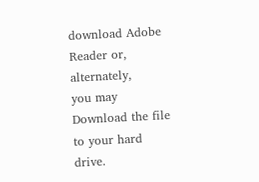download Adobe Reader or, alternately,
you may Download the file to your hard drive.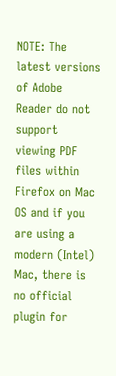NOTE: The latest versions of Adobe Reader do not support viewing PDF files within Firefox on Mac OS and if you are using a modern (Intel) Mac, there is no official plugin for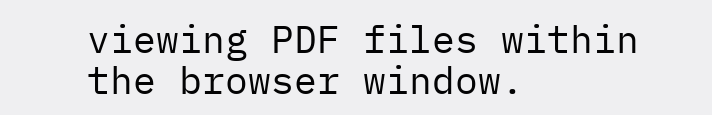viewing PDF files within the browser window.